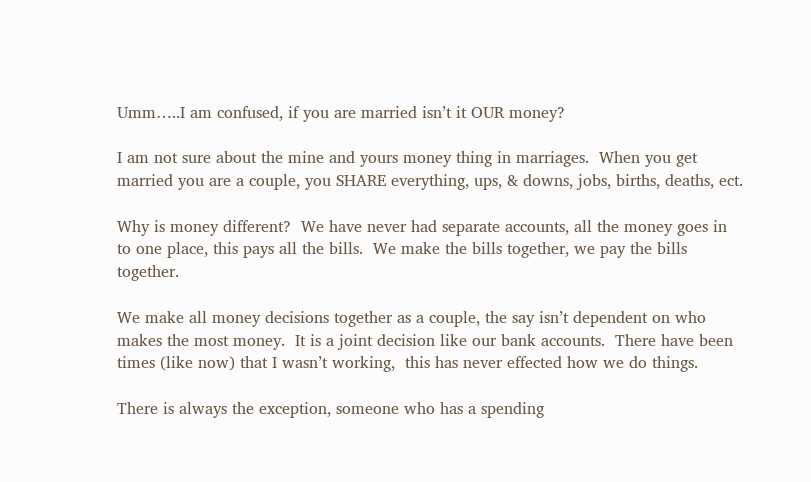Umm…..I am confused, if you are married isn’t it OUR money?

I am not sure about the mine and yours money thing in marriages.  When you get married you are a couple, you SHARE everything, ups, & downs, jobs, births, deaths, ect.

Why is money different?  We have never had separate accounts, all the money goes in to one place, this pays all the bills.  We make the bills together, we pay the bills together.

We make all money decisions together as a couple, the say isn’t dependent on who makes the most money.  It is a joint decision like our bank accounts.  There have been times (like now) that I wasn’t working,  this has never effected how we do things.

There is always the exception, someone who has a spending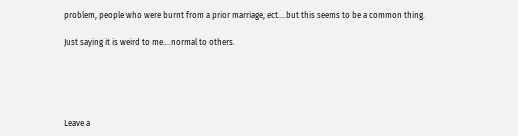problem, people who were burnt from a prior marriage, ect….but this seems to be a common thing.

Just saying it is weird to me….normal to others.





Leave a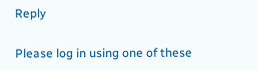Reply

Please log in using one of these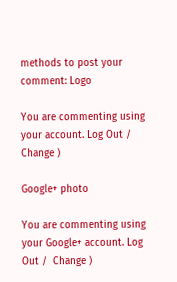methods to post your comment: Logo

You are commenting using your account. Log Out /  Change )

Google+ photo

You are commenting using your Google+ account. Log Out /  Change )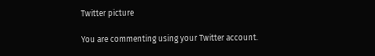Twitter picture

You are commenting using your Twitter account.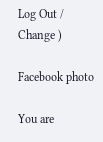Log Out /  Change )

Facebook photo

You are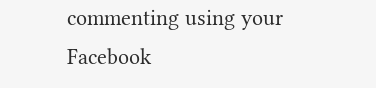commenting using your Facebook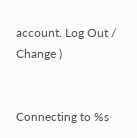account. Log Out /  Change )


Connecting to %s